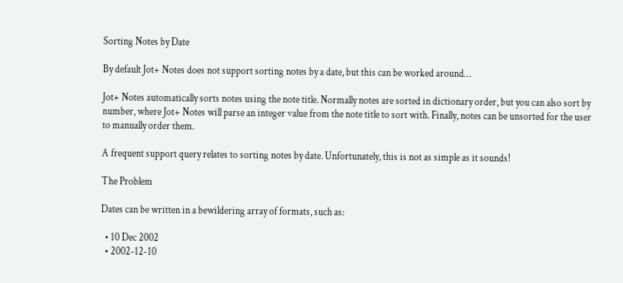Sorting Notes by Date

By default Jot+ Notes does not support sorting notes by a date, but this can be worked around…

Jot+ Notes automatically sorts notes using the note title. Normally notes are sorted in dictionary order, but you can also sort by number, where Jot+ Notes will parse an integer value from the note title to sort with. Finally, notes can be unsorted for the user to manually order them.

A frequent support query relates to sorting notes by date. Unfortunately, this is not as simple as it sounds!

The Problem

Dates can be written in a bewildering array of formats, such as:

  • 10 Dec 2002
  • 2002-12-10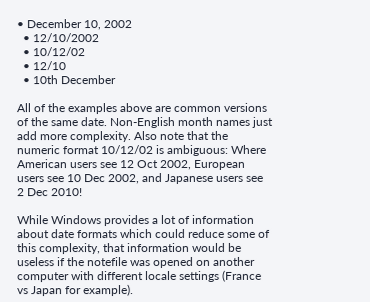• December 10, 2002
  • 12/10/2002
  • 10/12/02
  • 12/10
  • 10th December

All of the examples above are common versions of the same date. Non-English month names just add more complexity. Also note that the numeric format 10/12/02 is ambiguous: Where American users see 12 Oct 2002, European users see 10 Dec 2002, and Japanese users see 2 Dec 2010!

While Windows provides a lot of information about date formats which could reduce some of this complexity, that information would be useless if the notefile was opened on another computer with different locale settings (France vs Japan for example).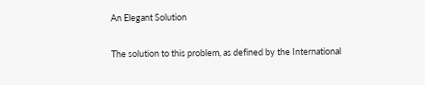An Elegant Solution

The solution to this problem, as defined by the International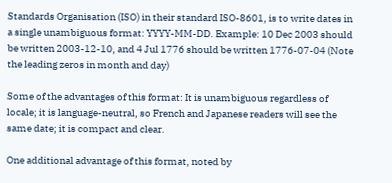Standards Organisation (ISO) in their standard ISO-8601, is to write dates in a single unambiguous format: YYYY-MM-DD. Example: 10 Dec 2003 should be written 2003-12-10, and 4 Jul 1776 should be written 1776-07-04 (Note the leading zeros in month and day)

Some of the advantages of this format: It is unambiguous regardless of locale; it is language-neutral, so French and Japanese readers will see the same date; it is compact and clear.

One additional advantage of this format, noted by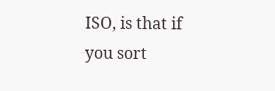ISO, is that if you sort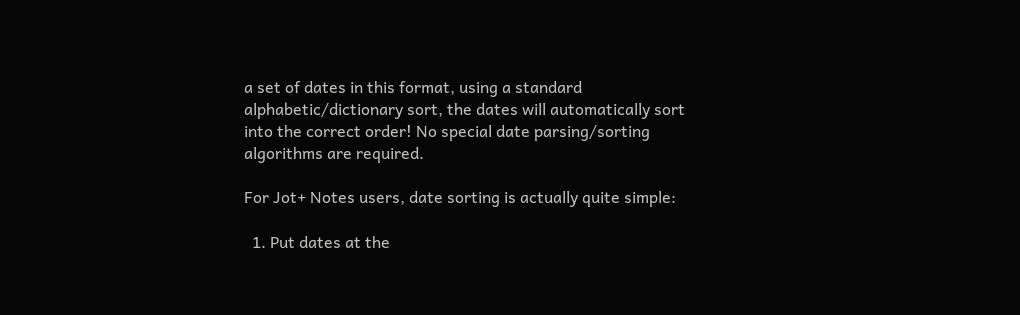a set of dates in this format, using a standard alphabetic/dictionary sort, the dates will automatically sort into the correct order! No special date parsing/sorting algorithms are required.

For Jot+ Notes users, date sorting is actually quite simple:

  1. Put dates at the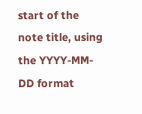start of the note title, using the YYYY-MM-DD format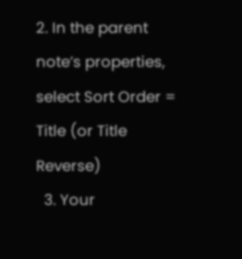2. In the parent note’s properties, select Sort Order = Title (or Title Reverse)
  3. Your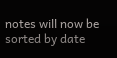notes will now be sorted by date